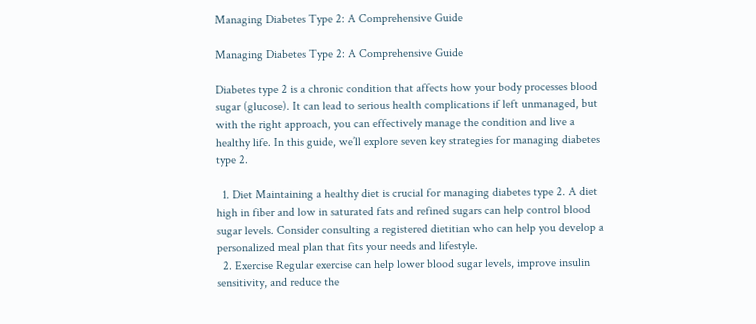Managing Diabetes Type 2: A Comprehensive Guide

Managing Diabetes Type 2: A Comprehensive Guide

Diabetes type 2 is a chronic condition that affects how your body processes blood sugar (glucose). It can lead to serious health complications if left unmanaged, but with the right approach, you can effectively manage the condition and live a healthy life. In this guide, we’ll explore seven key strategies for managing diabetes type 2.

  1. Diet Maintaining a healthy diet is crucial for managing diabetes type 2. A diet high in fiber and low in saturated fats and refined sugars can help control blood sugar levels. Consider consulting a registered dietitian who can help you develop a personalized meal plan that fits your needs and lifestyle.
  2. Exercise Regular exercise can help lower blood sugar levels, improve insulin sensitivity, and reduce the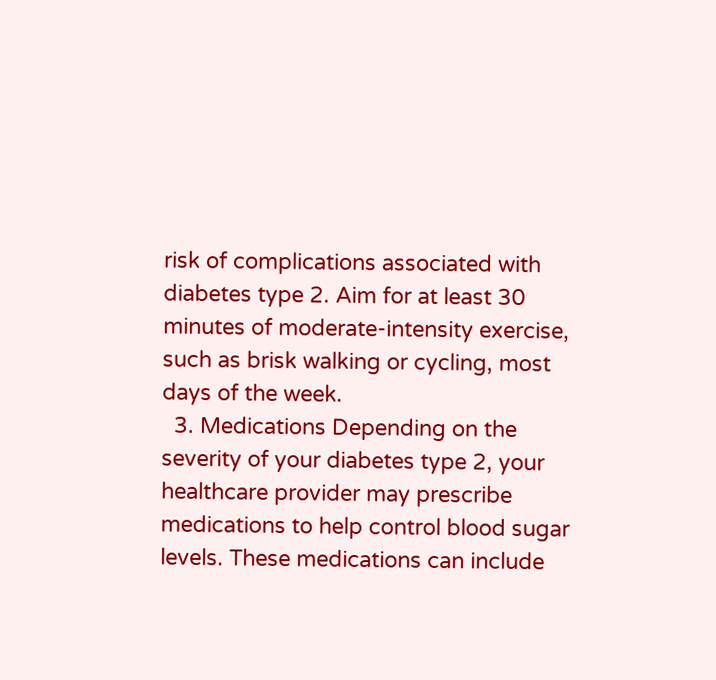risk of complications associated with diabetes type 2. Aim for at least 30 minutes of moderate-intensity exercise, such as brisk walking or cycling, most days of the week.
  3. Medications Depending on the severity of your diabetes type 2, your healthcare provider may prescribe medications to help control blood sugar levels. These medications can include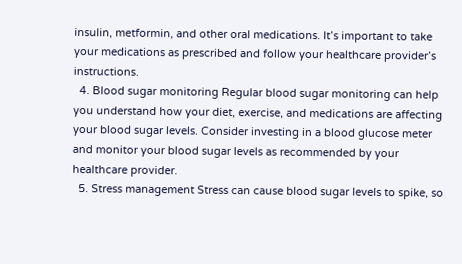insulin, metformin, and other oral medications. It’s important to take your medications as prescribed and follow your healthcare provider’s instructions.
  4. Blood sugar monitoring Regular blood sugar monitoring can help you understand how your diet, exercise, and medications are affecting your blood sugar levels. Consider investing in a blood glucose meter and monitor your blood sugar levels as recommended by your healthcare provider.
  5. Stress management Stress can cause blood sugar levels to spike, so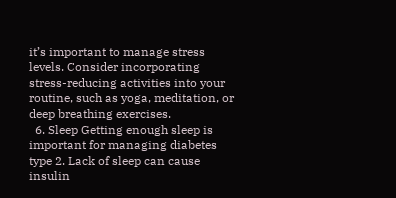it’s important to manage stress levels. Consider incorporating stress-reducing activities into your routine, such as yoga, meditation, or deep breathing exercises.
  6. Sleep Getting enough sleep is important for managing diabetes type 2. Lack of sleep can cause insulin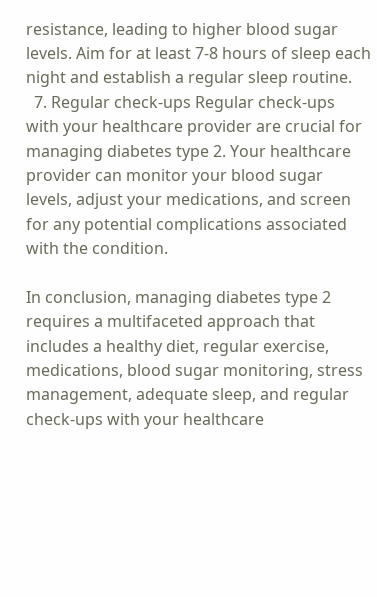resistance, leading to higher blood sugar levels. Aim for at least 7-8 hours of sleep each night and establish a regular sleep routine.
  7. Regular check-ups Regular check-ups with your healthcare provider are crucial for managing diabetes type 2. Your healthcare provider can monitor your blood sugar levels, adjust your medications, and screen for any potential complications associated with the condition.

In conclusion, managing diabetes type 2 requires a multifaceted approach that includes a healthy diet, regular exercise, medications, blood sugar monitoring, stress management, adequate sleep, and regular check-ups with your healthcare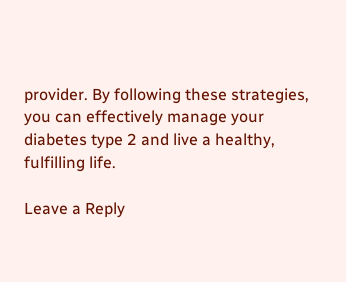provider. By following these strategies, you can effectively manage your diabetes type 2 and live a healthy, fulfilling life.

Leave a Reply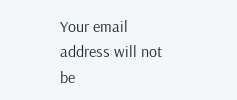Your email address will not be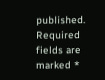published. Required fields are marked *